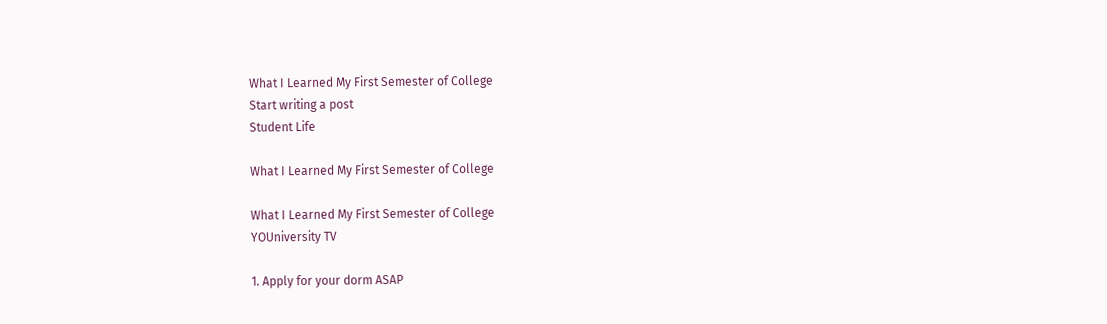What I Learned My First Semester of College
Start writing a post
Student Life

What I Learned My First Semester of College

What I Learned My First Semester of College
YOUniversity TV

1. Apply for your dorm ASAP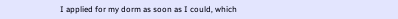I applied for my dorm as soon as I could, which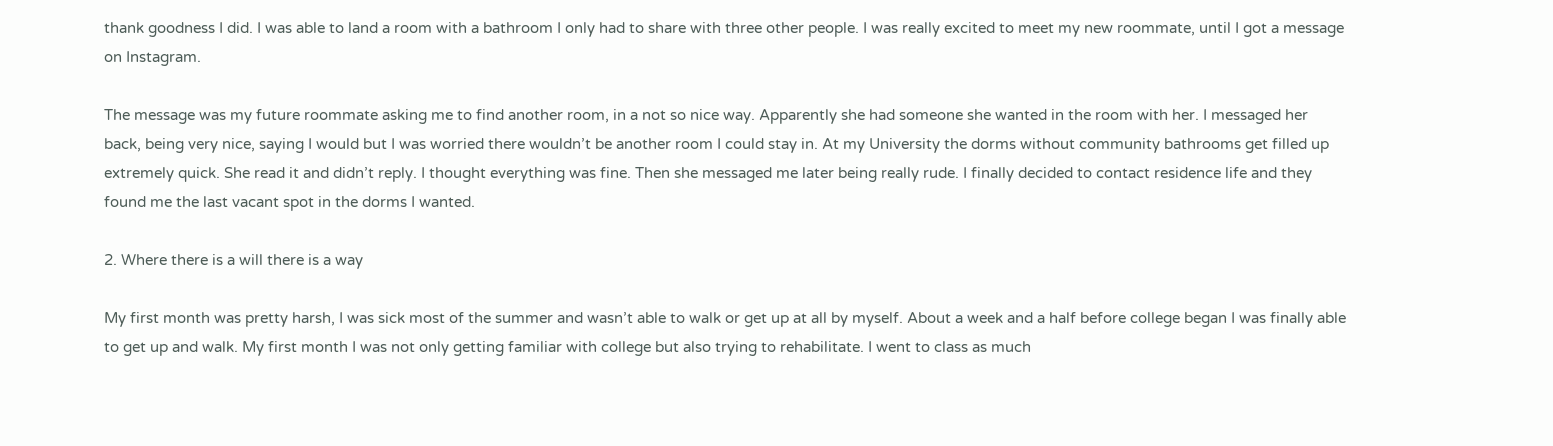thank goodness I did. I was able to land a room with a bathroom I only had to share with three other people. I was really excited to meet my new roommate, until I got a message on Instagram.

The message was my future roommate asking me to find another room, in a not so nice way. Apparently she had someone she wanted in the room with her. I messaged her back, being very nice, saying I would but I was worried there wouldn’t be another room I could stay in. At my University the dorms without community bathrooms get filled up extremely quick. She read it and didn’t reply. I thought everything was fine. Then she messaged me later being really rude. I finally decided to contact residence life and they found me the last vacant spot in the dorms I wanted.

2. Where there is a will there is a way

My first month was pretty harsh, I was sick most of the summer and wasn’t able to walk or get up at all by myself. About a week and a half before college began I was finally able to get up and walk. My first month I was not only getting familiar with college but also trying to rehabilitate. I went to class as much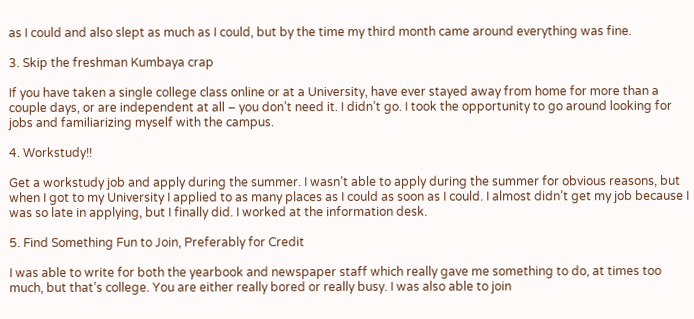as I could and also slept as much as I could, but by the time my third month came around everything was fine.

3. Skip the freshman Kumbaya crap

If you have taken a single college class online or at a University, have ever stayed away from home for more than a couple days, or are independent at all – you don’t need it. I didn’t go. I took the opportunity to go around looking for jobs and familiarizing myself with the campus.

4. Workstudy!!

Get a workstudy job and apply during the summer. I wasn’t able to apply during the summer for obvious reasons, but when I got to my University I applied to as many places as I could as soon as I could. I almost didn’t get my job because I was so late in applying, but I finally did. I worked at the information desk.

5. Find Something Fun to Join, Preferably for Credit

I was able to write for both the yearbook and newspaper staff which really gave me something to do, at times too much, but that’s college. You are either really bored or really busy. I was also able to join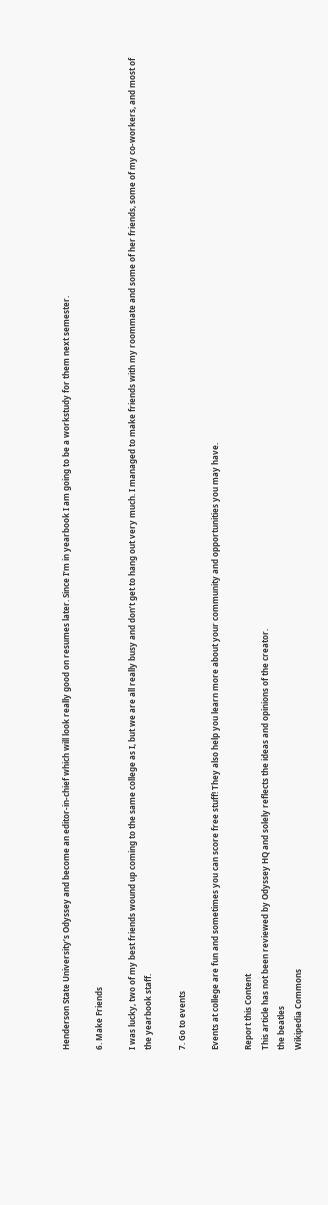Henderson State University’s Odyssey and become an editor-in-chief which will look really good on resumes later. Since I’m in yearbook I am going to be a workstudy for them next semester.

6. Make Friends

I was lucky, two of my best friends wound up coming to the same college as I, but we are all really busy and don’t get to hang out very much. I managed to make friends with my roommate and some of her friends, some of my co-workers, and most of the yearbook staff.

7. Go to events

Events at college are fun and sometimes you can score free stuff! They also help you learn more about your community and opportunities you may have.

Report this Content
This article has not been reviewed by Odyssey HQ and solely reflects the ideas and opinions of the creator.
the beatles
Wikipedia Commons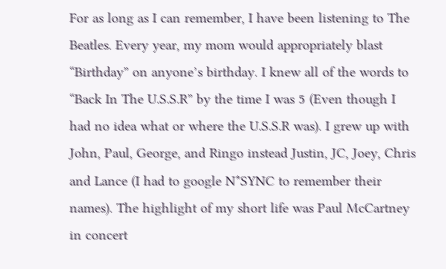For as long as I can remember, I have been listening to The Beatles. Every year, my mom would appropriately blast “Birthday” on anyone’s birthday. I knew all of the words to “Back In The U.S.S.R” by the time I was 5 (Even though I had no idea what or where the U.S.S.R was). I grew up with John, Paul, George, and Ringo instead Justin, JC, Joey, Chris and Lance (I had to google N*SYNC to remember their names). The highlight of my short life was Paul McCartney in concert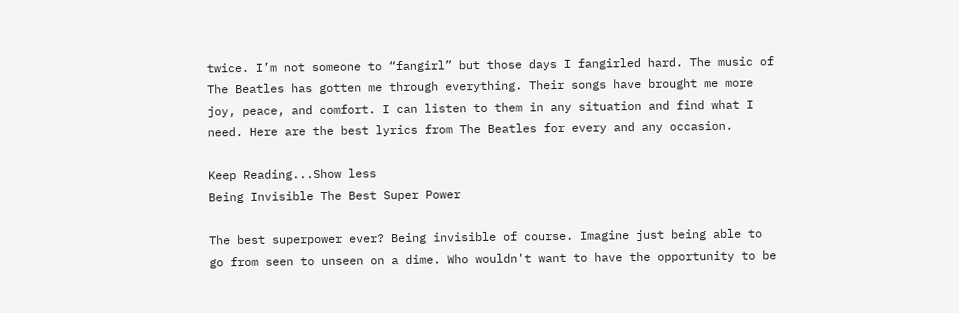twice. I’m not someone to “fangirl” but those days I fangirled hard. The music of The Beatles has gotten me through everything. Their songs have brought me more joy, peace, and comfort. I can listen to them in any situation and find what I need. Here are the best lyrics from The Beatles for every and any occasion.

Keep Reading...Show less
Being Invisible The Best Super Power

The best superpower ever? Being invisible of course. Imagine just being able to go from seen to unseen on a dime. Who wouldn't want to have the opportunity to be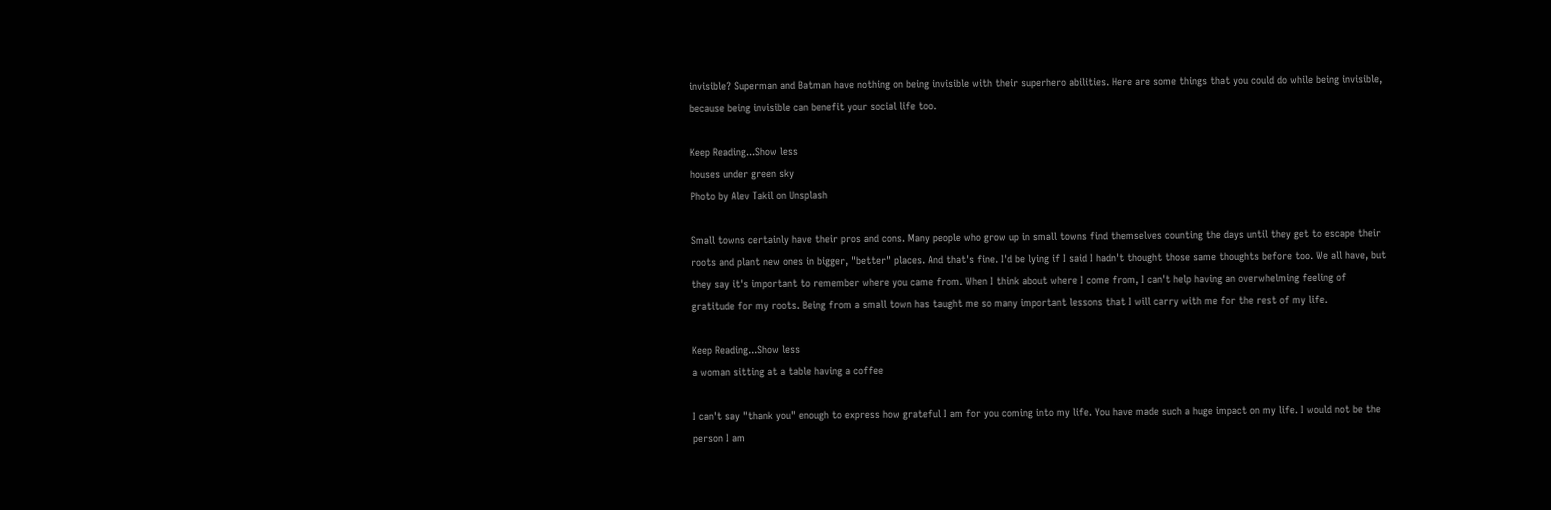invisible? Superman and Batman have nothing on being invisible with their superhero abilities. Here are some things that you could do while being invisible, because being invisible can benefit your social life too.

Keep Reading...Show less
houses under green sky
Photo by Alev Takil on Unsplash

Small towns certainly have their pros and cons. Many people who grow up in small towns find themselves counting the days until they get to escape their roots and plant new ones in bigger, "better" places. And that's fine. I'd be lying if I said I hadn't thought those same thoughts before too. We all have, but they say it's important to remember where you came from. When I think about where I come from, I can't help having an overwhelming feeling of gratitude for my roots. Being from a small town has taught me so many important lessons that I will carry with me for the rest of my life.

Keep Reading...Show less
a woman sitting at a table having a coffee

I can't say "thank you" enough to express how grateful I am for you coming into my life. You have made such a huge impact on my life. I would not be the person I am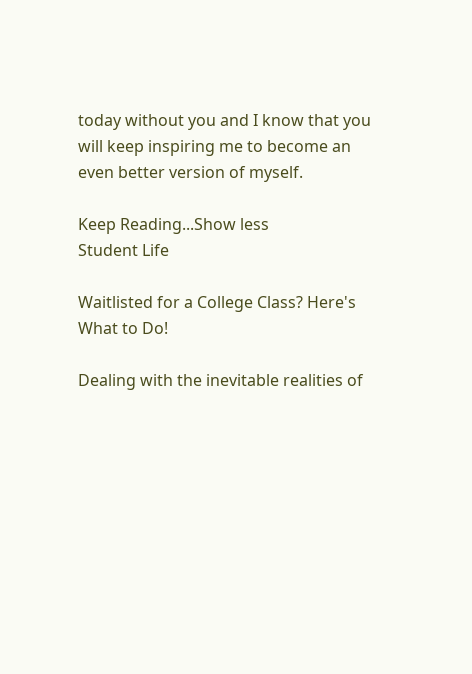today without you and I know that you will keep inspiring me to become an even better version of myself.

Keep Reading...Show less
Student Life

Waitlisted for a College Class? Here's What to Do!

Dealing with the inevitable realities of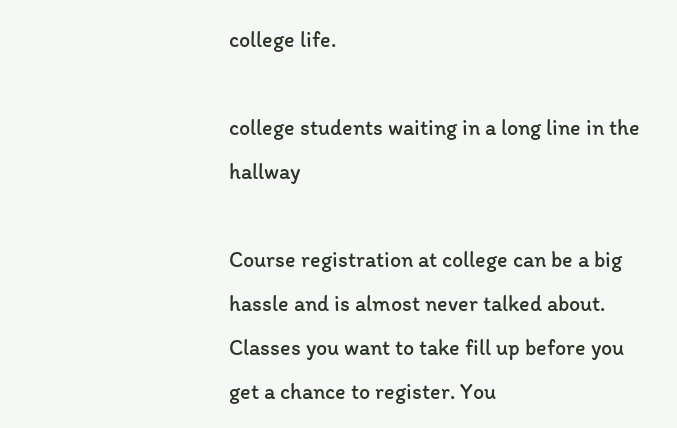college life.

college students waiting in a long line in the hallway

Course registration at college can be a big hassle and is almost never talked about. Classes you want to take fill up before you get a chance to register. You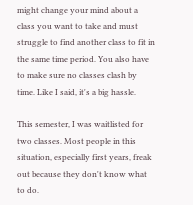might change your mind about a class you want to take and must struggle to find another class to fit in the same time period. You also have to make sure no classes clash by time. Like I said, it's a big hassle.

This semester, I was waitlisted for two classes. Most people in this situation, especially first years, freak out because they don't know what to do.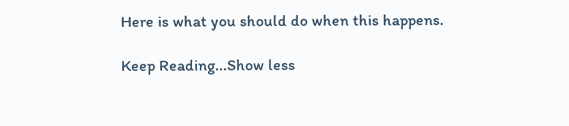Here is what you should do when this happens.

Keep Reading...Show less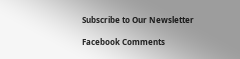Subscribe to Our Newsletter

Facebook Comments